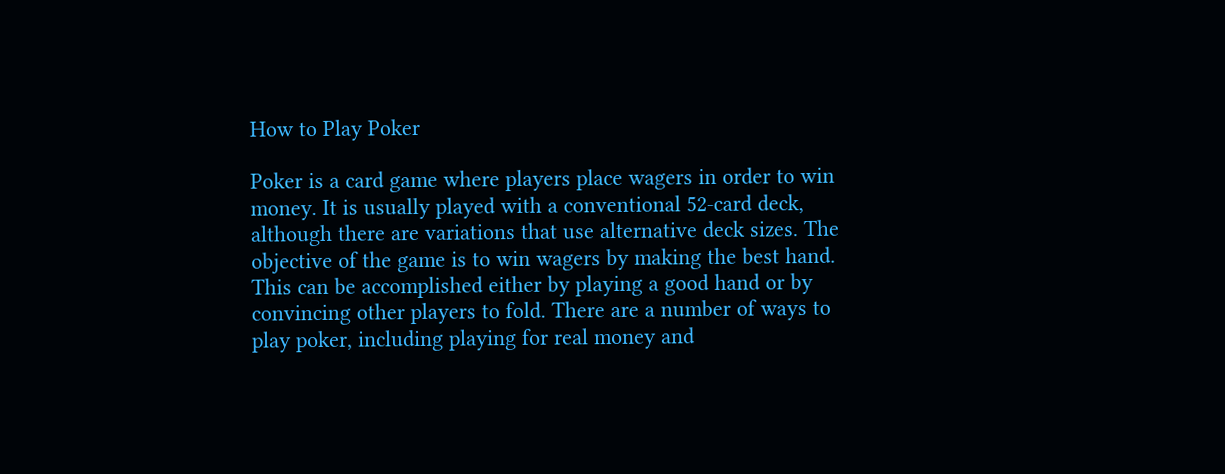How to Play Poker

Poker is a card game where players place wagers in order to win money. It is usually played with a conventional 52-card deck, although there are variations that use alternative deck sizes. The objective of the game is to win wagers by making the best hand. This can be accomplished either by playing a good hand or by convincing other players to fold. There are a number of ways to play poker, including playing for real money and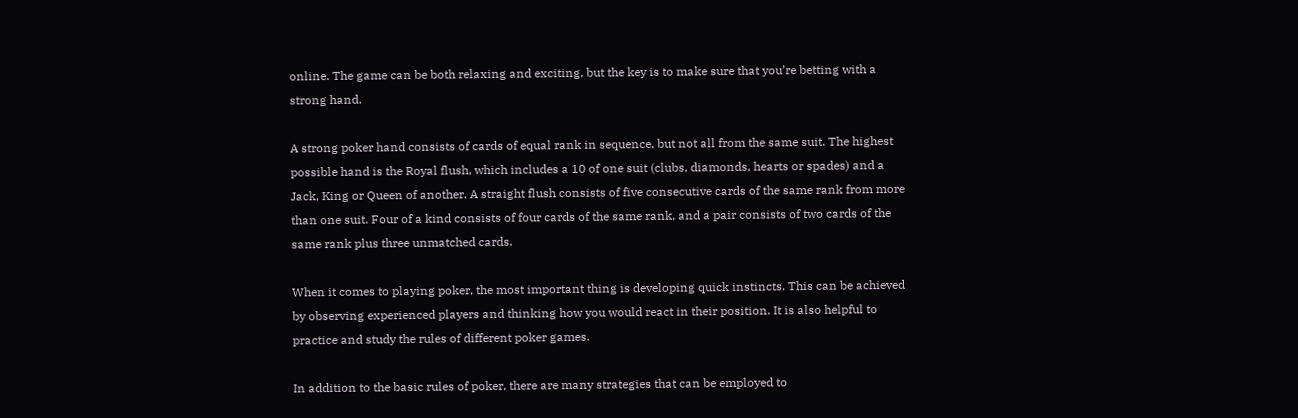online. The game can be both relaxing and exciting, but the key is to make sure that you’re betting with a strong hand.

A strong poker hand consists of cards of equal rank in sequence, but not all from the same suit. The highest possible hand is the Royal flush, which includes a 10 of one suit (clubs, diamonds, hearts or spades) and a Jack, King or Queen of another. A straight flush consists of five consecutive cards of the same rank from more than one suit. Four of a kind consists of four cards of the same rank, and a pair consists of two cards of the same rank plus three unmatched cards.

When it comes to playing poker, the most important thing is developing quick instincts. This can be achieved by observing experienced players and thinking how you would react in their position. It is also helpful to practice and study the rules of different poker games.

In addition to the basic rules of poker, there are many strategies that can be employed to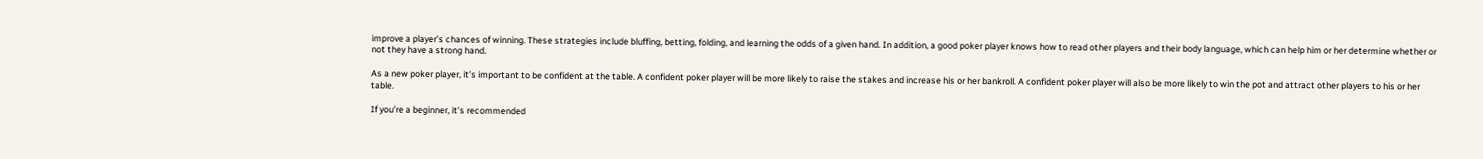improve a player’s chances of winning. These strategies include bluffing, betting, folding, and learning the odds of a given hand. In addition, a good poker player knows how to read other players and their body language, which can help him or her determine whether or not they have a strong hand.

As a new poker player, it’s important to be confident at the table. A confident poker player will be more likely to raise the stakes and increase his or her bankroll. A confident poker player will also be more likely to win the pot and attract other players to his or her table.

If you’re a beginner, it’s recommended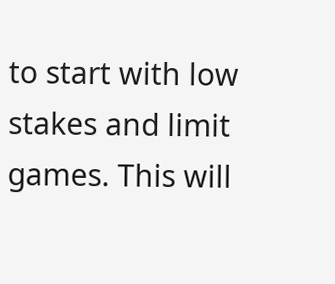to start with low stakes and limit games. This will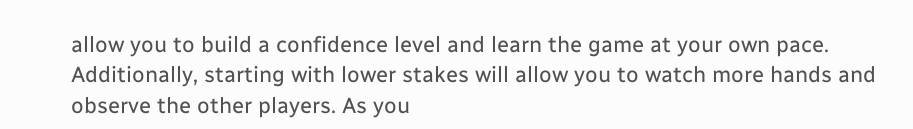allow you to build a confidence level and learn the game at your own pace. Additionally, starting with lower stakes will allow you to watch more hands and observe the other players. As you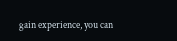gain experience, you can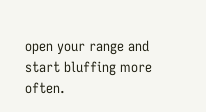open your range and start bluffing more often.